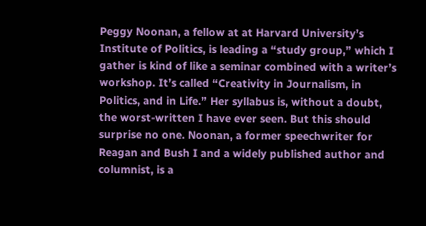Peggy Noonan, a fellow at at Harvard University’s Institute of Politics, is leading a “study group,” which I gather is kind of like a seminar combined with a writer’s workshop. It’s called “Creativity in Journalism, in Politics, and in Life.” Her syllabus is, without a doubt, the worst-written I have ever seen. But this should surprise no one. Noonan, a former speechwriter for Reagan and Bush I and a widely published author and columnist, is a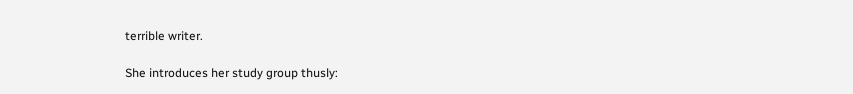terrible writer.

She introduces her study group thusly: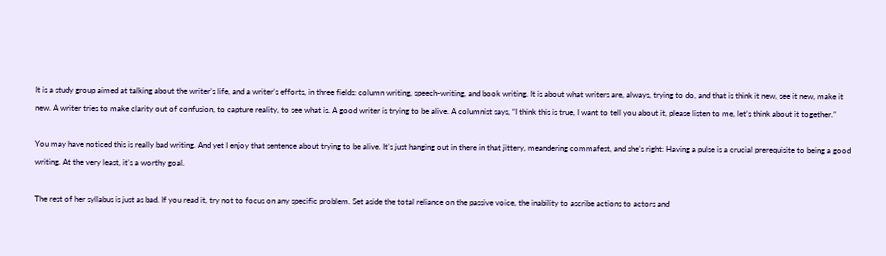It is a study group aimed at talking about the writer’s life, and a writer’s efforts, in three fields: column writing, speech-writing, and book writing. It is about what writers are, always, trying to do, and that is think it new, see it new, make it new. A writer tries to make clarity out of confusion, to capture reality, to see what is. A good writer is trying to be alive. A columnist says, “I think this is true, I want to tell you about it, please listen to me, let’s think about it together.”

You may have noticed this is really bad writing. And yet I enjoy that sentence about trying to be alive. It’s just hanging out in there in that jittery, meandering commafest, and she’s right: Having a pulse is a crucial prerequisite to being a good writing. At the very least, it’s a worthy goal.

The rest of her syllabus is just as bad. If you read it, try not to focus on any specific problem. Set aside the total reliance on the passive voice, the inability to ascribe actions to actors and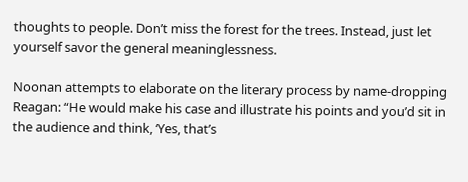thoughts to people. Don’t miss the forest for the trees. Instead, just let yourself savor the general meaninglessness.

Noonan attempts to elaborate on the literary process by name-dropping Reagan: “He would make his case and illustrate his points and you’d sit in the audience and think, ‘Yes, that’s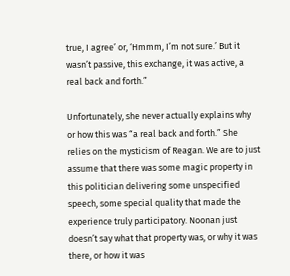true, I agree’ or, ‘Hmmm, I’m not sure.’ But it wasn’t passive, this exchange, it was active, a real back and forth.”

Unfortunately, she never actually explains why or how this was “a real back and forth.” She relies on the mysticism of Reagan. We are to just assume that there was some magic property in this politician delivering some unspecified speech, some special quality that made the experience truly participatory. Noonan just doesn’t say what that property was, or why it was there, or how it was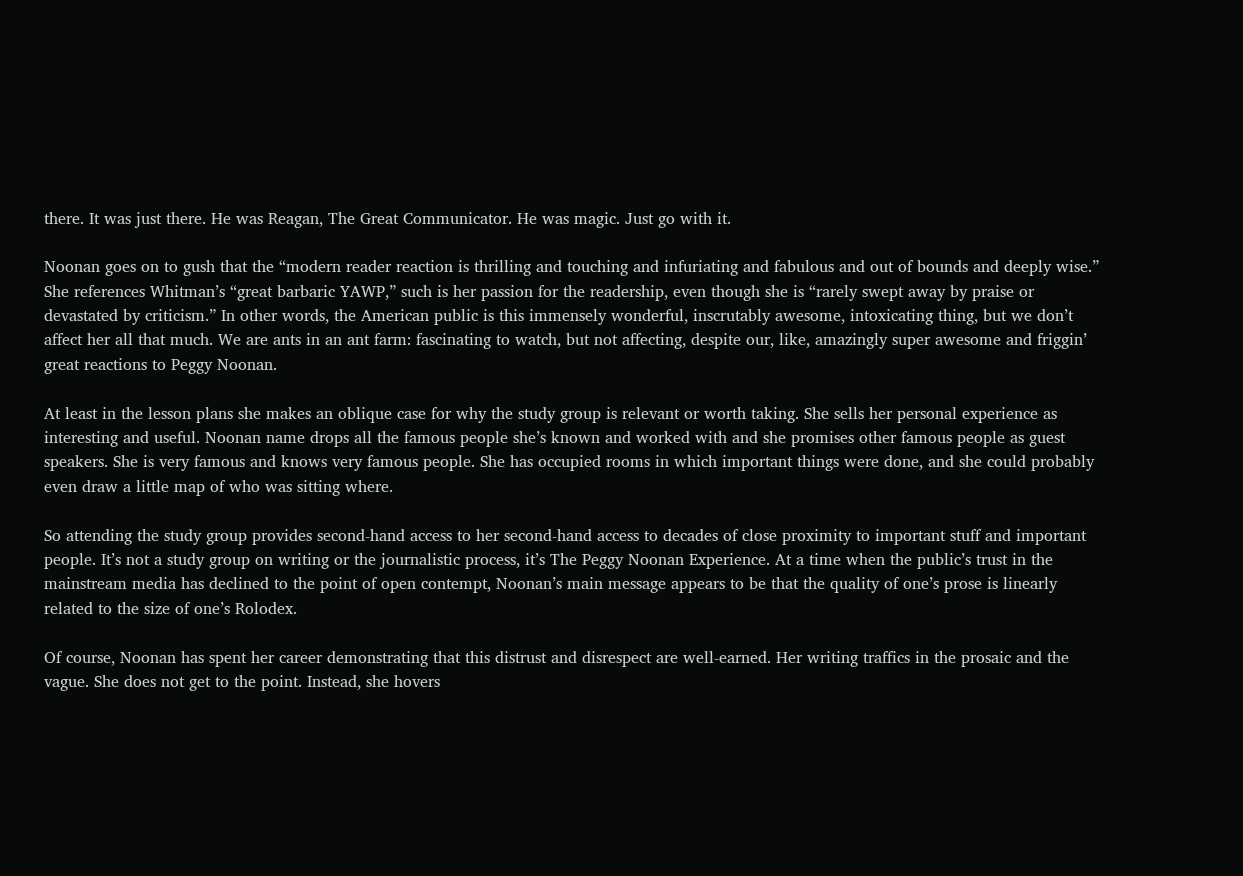there. It was just there. He was Reagan, The Great Communicator. He was magic. Just go with it.

Noonan goes on to gush that the “modern reader reaction is thrilling and touching and infuriating and fabulous and out of bounds and deeply wise.” She references Whitman’s “great barbaric YAWP,” such is her passion for the readership, even though she is “rarely swept away by praise or devastated by criticism.” In other words, the American public is this immensely wonderful, inscrutably awesome, intoxicating thing, but we don’t affect her all that much. We are ants in an ant farm: fascinating to watch, but not affecting, despite our, like, amazingly super awesome and friggin’ great reactions to Peggy Noonan.

At least in the lesson plans she makes an oblique case for why the study group is relevant or worth taking. She sells her personal experience as interesting and useful. Noonan name drops all the famous people she’s known and worked with and she promises other famous people as guest speakers. She is very famous and knows very famous people. She has occupied rooms in which important things were done, and she could probably even draw a little map of who was sitting where.

So attending the study group provides second-hand access to her second-hand access to decades of close proximity to important stuff and important people. It’s not a study group on writing or the journalistic process, it’s The Peggy Noonan Experience. At a time when the public’s trust in the mainstream media has declined to the point of open contempt, Noonan’s main message appears to be that the quality of one’s prose is linearly related to the size of one’s Rolodex.

Of course, Noonan has spent her career demonstrating that this distrust and disrespect are well-earned. Her writing traffics in the prosaic and the vague. She does not get to the point. Instead, she hovers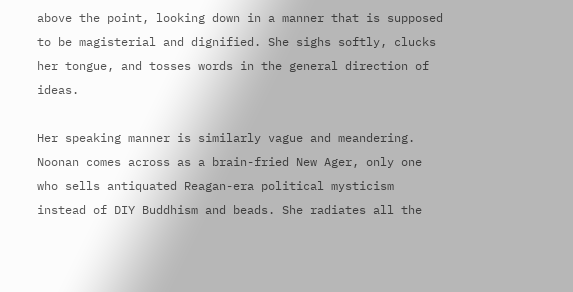above the point, looking down in a manner that is supposed to be magisterial and dignified. She sighs softly, clucks her tongue, and tosses words in the general direction of ideas.

Her speaking manner is similarly vague and meandering. Noonan comes across as a brain-fried New Ager, only one who sells antiquated Reagan-era political mysticism instead of DIY Buddhism and beads. She radiates all the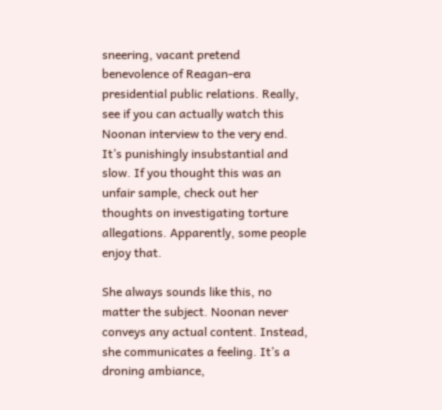sneering, vacant pretend benevolence of Reagan-era presidential public relations. Really, see if you can actually watch this Noonan interview to the very end. It’s punishingly insubstantial and slow. If you thought this was an unfair sample, check out her thoughts on investigating torture allegations. Apparently, some people enjoy that.

She always sounds like this, no matter the subject. Noonan never conveys any actual content. Instead, she communicates a feeling. It’s a droning ambiance,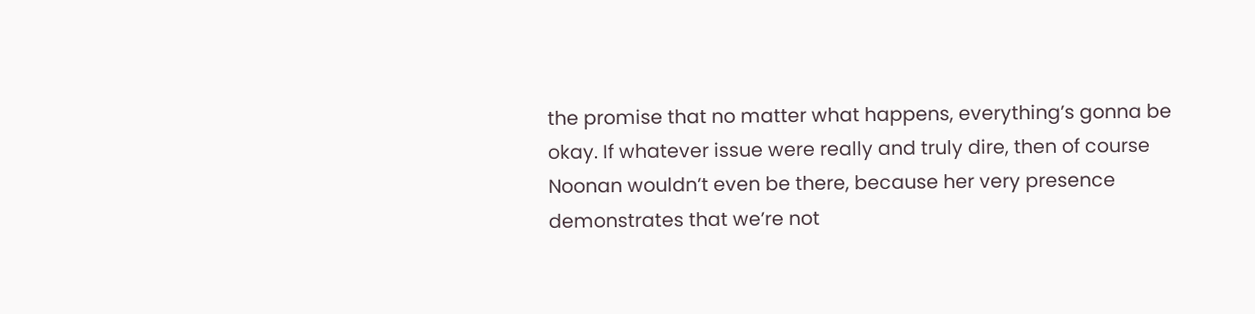the promise that no matter what happens, everything’s gonna be okay. If whatever issue were really and truly dire, then of course Noonan wouldn’t even be there, because her very presence demonstrates that we’re not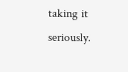taking it seriously.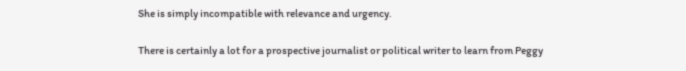She is simply incompatible with relevance and urgency.

There is certainly a lot for a prospective journalist or political writer to learn from Peggy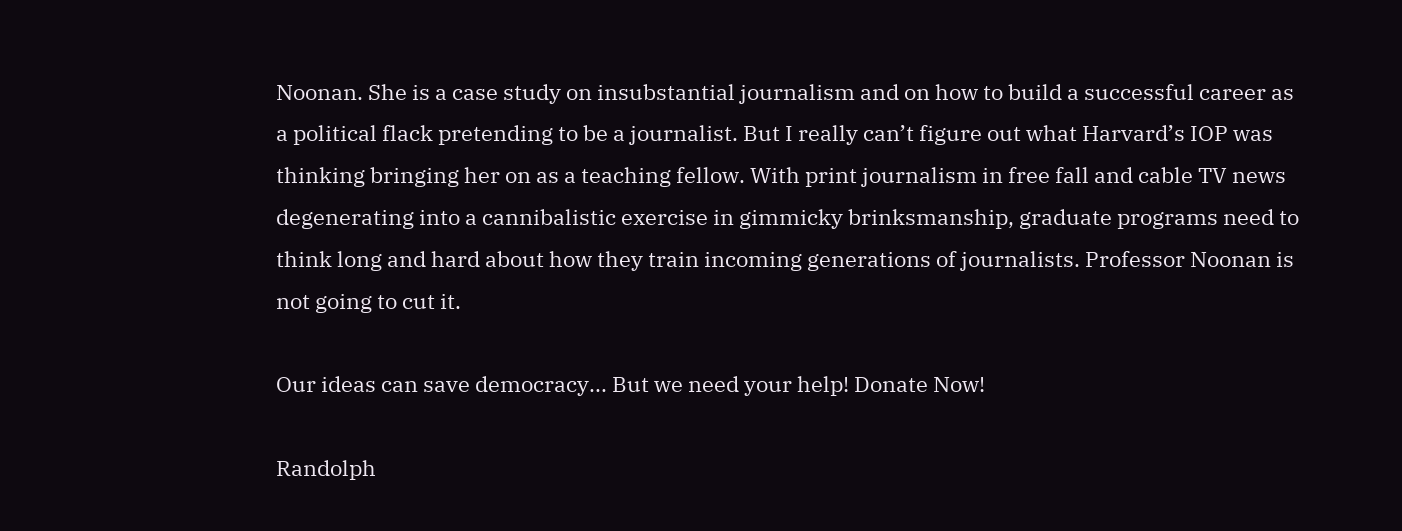Noonan. She is a case study on insubstantial journalism and on how to build a successful career as a political flack pretending to be a journalist. But I really can’t figure out what Harvard’s IOP was thinking bringing her on as a teaching fellow. With print journalism in free fall and cable TV news degenerating into a cannibalistic exercise in gimmicky brinksmanship, graduate programs need to think long and hard about how they train incoming generations of journalists. Professor Noonan is not going to cut it.

Our ideas can save democracy... But we need your help! Donate Now!

Randolph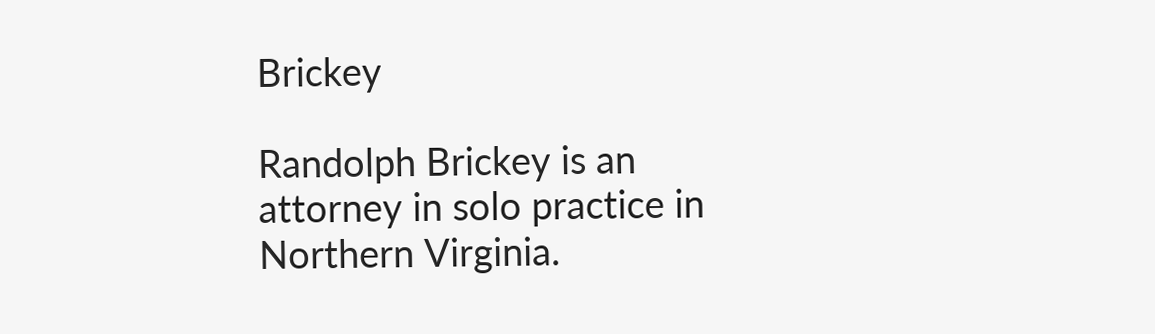Brickey

Randolph Brickey is an attorney in solo practice in Northern Virginia.